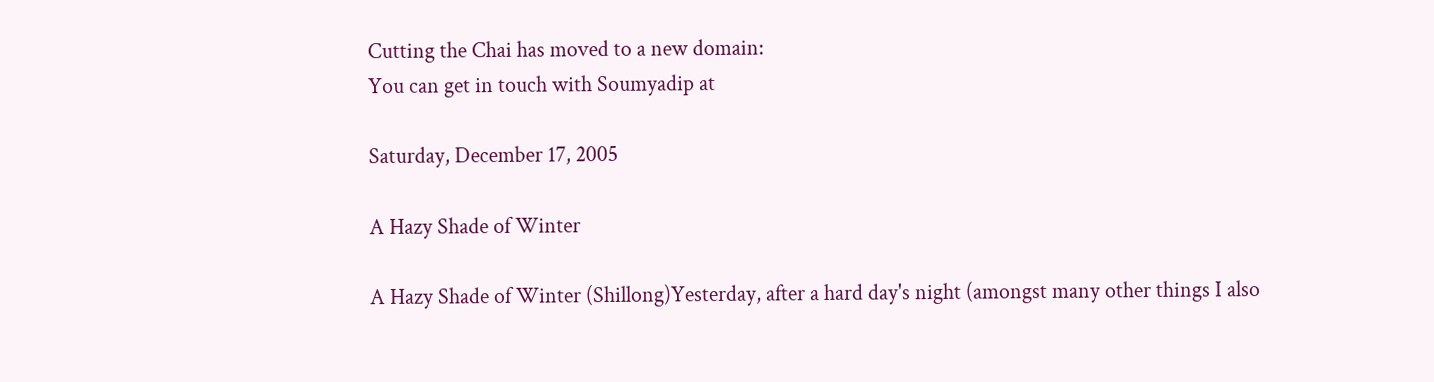Cutting the Chai has moved to a new domain:
You can get in touch with Soumyadip at

Saturday, December 17, 2005

A Hazy Shade of Winter

A Hazy Shade of Winter (Shillong)Yesterday, after a hard day's night (amongst many other things I also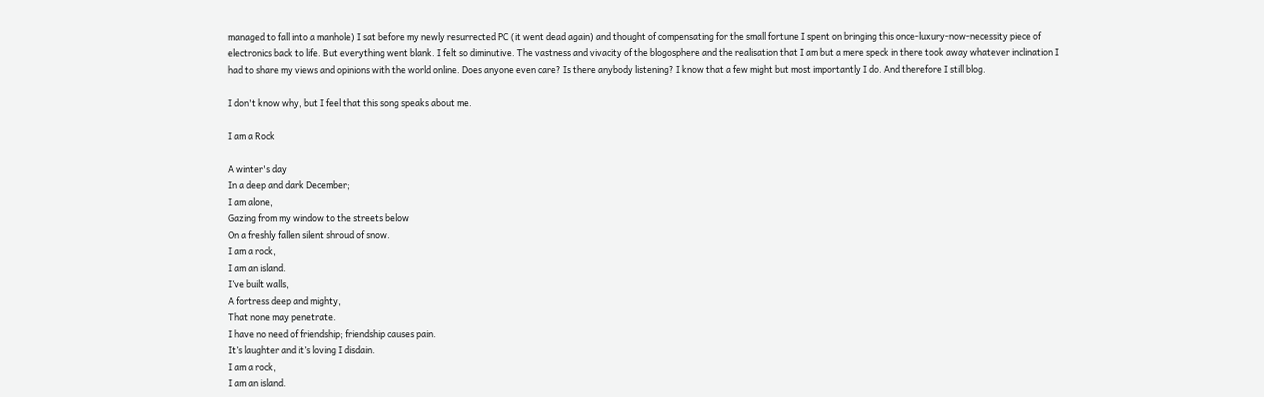managed to fall into a manhole) I sat before my newly resurrected PC (it went dead again) and thought of compensating for the small fortune I spent on bringing this once-luxury-now-necessity piece of electronics back to life. But everything went blank. I felt so diminutive. The vastness and vivacity of the blogosphere and the realisation that I am but a mere speck in there took away whatever inclination I had to share my views and opinions with the world online. Does anyone even care? Is there anybody listening? I know that a few might but most importantly I do. And therefore I still blog.

I don't know why, but I feel that this song speaks about me.

I am a Rock

A winter's day
In a deep and dark December;
I am alone,
Gazing from my window to the streets below
On a freshly fallen silent shroud of snow.
I am a rock,
I am an island.
I’ve built walls,
A fortress deep and mighty,
That none may penetrate.
I have no need of friendship; friendship causes pain.
It’s laughter and it’s loving I disdain.
I am a rock,
I am an island.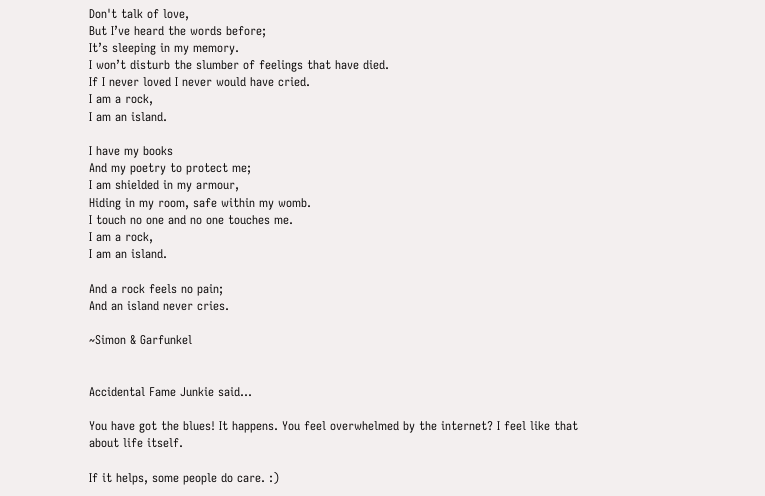Don't talk of love,
But I’ve heard the words before;
It’s sleeping in my memory.
I won’t disturb the slumber of feelings that have died.
If I never loved I never would have cried.
I am a rock,
I am an island.

I have my books
And my poetry to protect me;
I am shielded in my armour,
Hiding in my room, safe within my womb.
I touch no one and no one touches me.
I am a rock,
I am an island.

And a rock feels no pain;
And an island never cries.

~Simon & Garfunkel


Accidental Fame Junkie said...

You have got the blues! It happens. You feel overwhelmed by the internet? I feel like that about life itself.

If it helps, some people do care. :)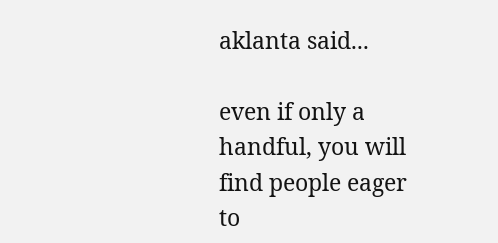aklanta said...

even if only a handful, you will find people eager to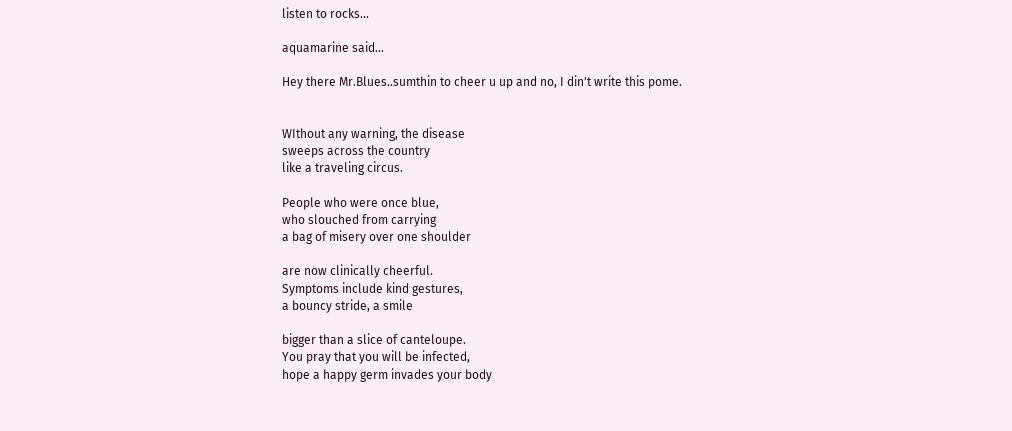listen to rocks...

aquamarine said...

Hey there Mr.Blues..sumthin to cheer u up and no, I din't write this pome.


WIthout any warning, the disease
sweeps across the country
like a traveling circus.

People who were once blue,
who slouched from carrying
a bag of misery over one shoulder

are now clinically cheerful.
Symptoms include kind gestures,
a bouncy stride, a smile

bigger than a slice of canteloupe.
You pray that you will be infected,
hope a happy germ invades your body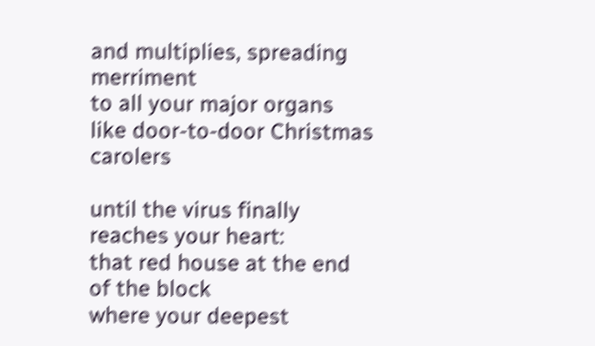and multiplies, spreading merriment
to all your major organs
like door-to-door Christmas carolers

until the virus finally reaches your heart:
that red house at the end of the block
where your deepest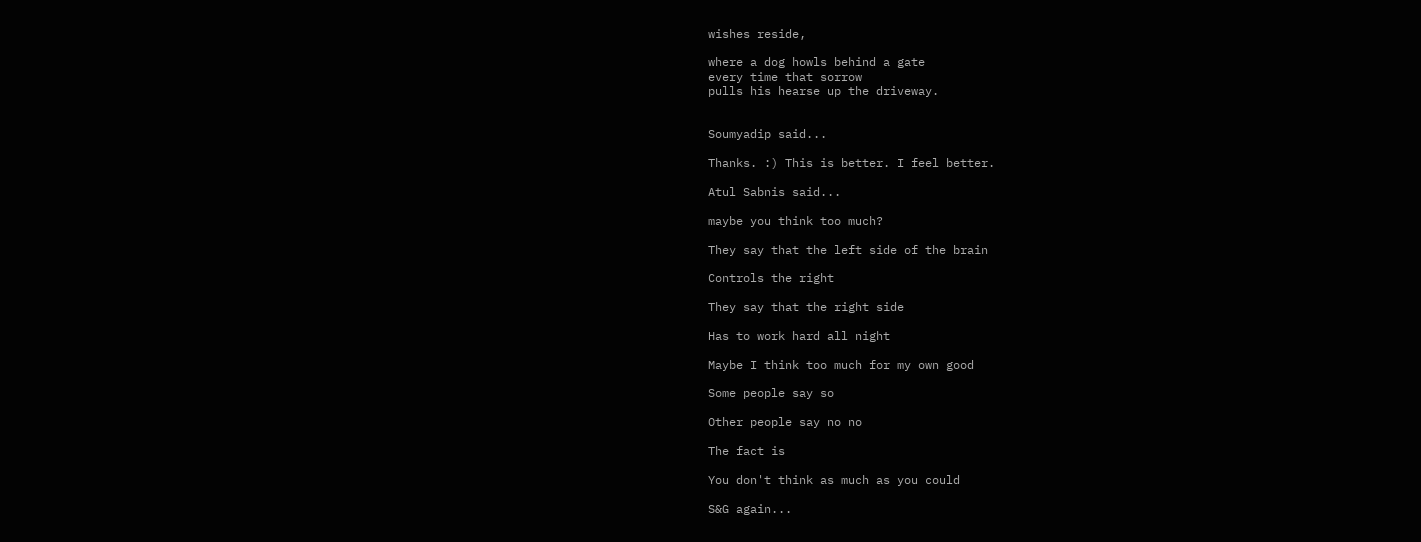wishes reside,

where a dog howls behind a gate
every time that sorrow
pulls his hearse up the driveway.


Soumyadip said...

Thanks. :) This is better. I feel better.

Atul Sabnis said...

maybe you think too much?

They say that the left side of the brain

Controls the right

They say that the right side

Has to work hard all night

Maybe I think too much for my own good

Some people say so

Other people say no no

The fact is

You don't think as much as you could

S&G again...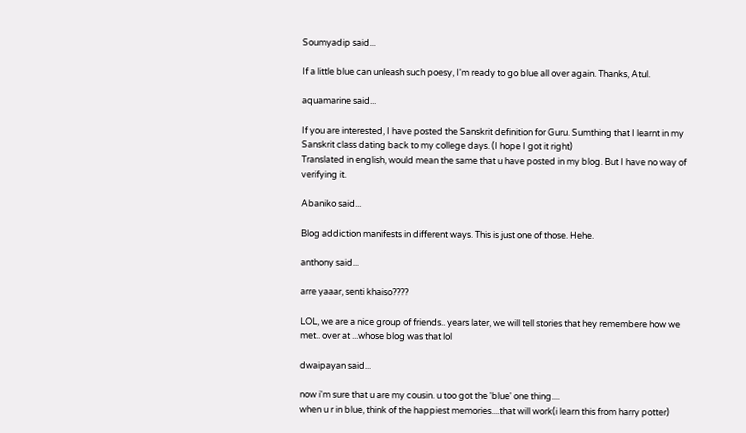Soumyadip said...

If a little blue can unleash such poesy, I'm ready to go blue all over again. Thanks, Atul.

aquamarine said...

If you are interested, I have posted the Sanskrit definition for Guru. Sumthing that I learnt in my Sanskrit class dating back to my college days. (I hope I got it right)
Translated in english, would mean the same that u have posted in my blog. But I have no way of verifying it.

Abaniko said...

Blog addiction manifests in different ways. This is just one of those. Hehe.

anthony said...

arre yaaar, senti khaiso????

LOL, we are a nice group of friends.. years later, we will tell stories that hey remembere how we met.. over at ...whose blog was that lol

dwaipayan said...

now i'm sure that u are my cousin. u too got the 'blue' one thing....
when u r in blue, think of the happiest memories....that will work(i learn this from harry potter)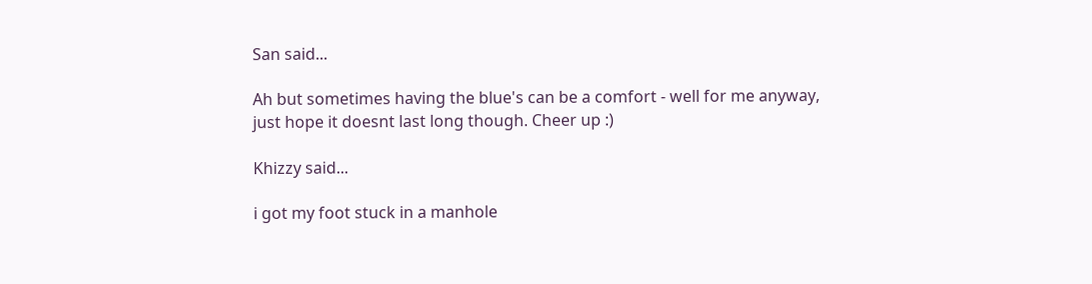San said...

Ah but sometimes having the blue's can be a comfort - well for me anyway, just hope it doesnt last long though. Cheer up :)

Khizzy said...

i got my foot stuck in a manhole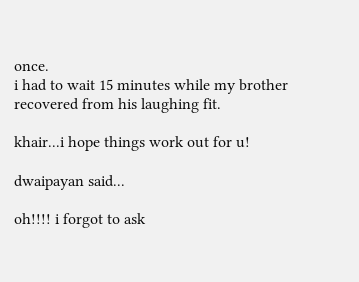once.
i had to wait 15 minutes while my brother recovered from his laughing fit.

khair...i hope things work out for u!

dwaipayan said...

oh!!!! i forgot to ask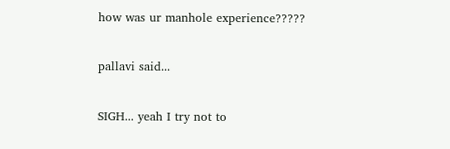how was ur manhole experience?????

pallavi said...

SIGH... yeah I try not to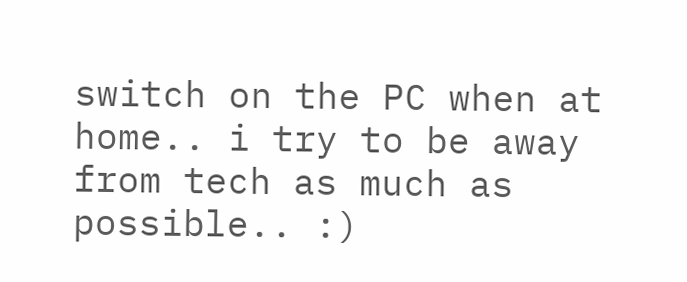switch on the PC when at home.. i try to be away from tech as much as possible.. :)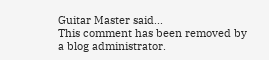Guitar Master said...
This comment has been removed by a blog administrator.